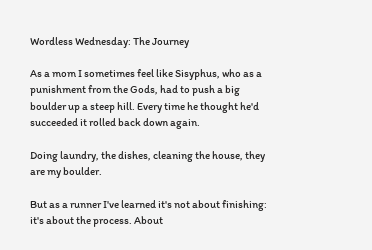Wordless Wednesday: The Journey

As a mom I sometimes feel like Sisyphus, who as a punishment from the Gods, had to push a big boulder up a steep hill. Every time he thought he'd succeeded it rolled back down again.

Doing laundry, the dishes, cleaning the house, they are my boulder.

But as a runner I've learned it's not about finishing: it's about the process. About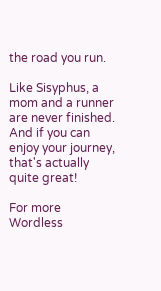the road you run.

Like Sisyphus, a mom and a runner are never finished.
And if you can enjoy your journey, that's actually quite great!

For more Wordless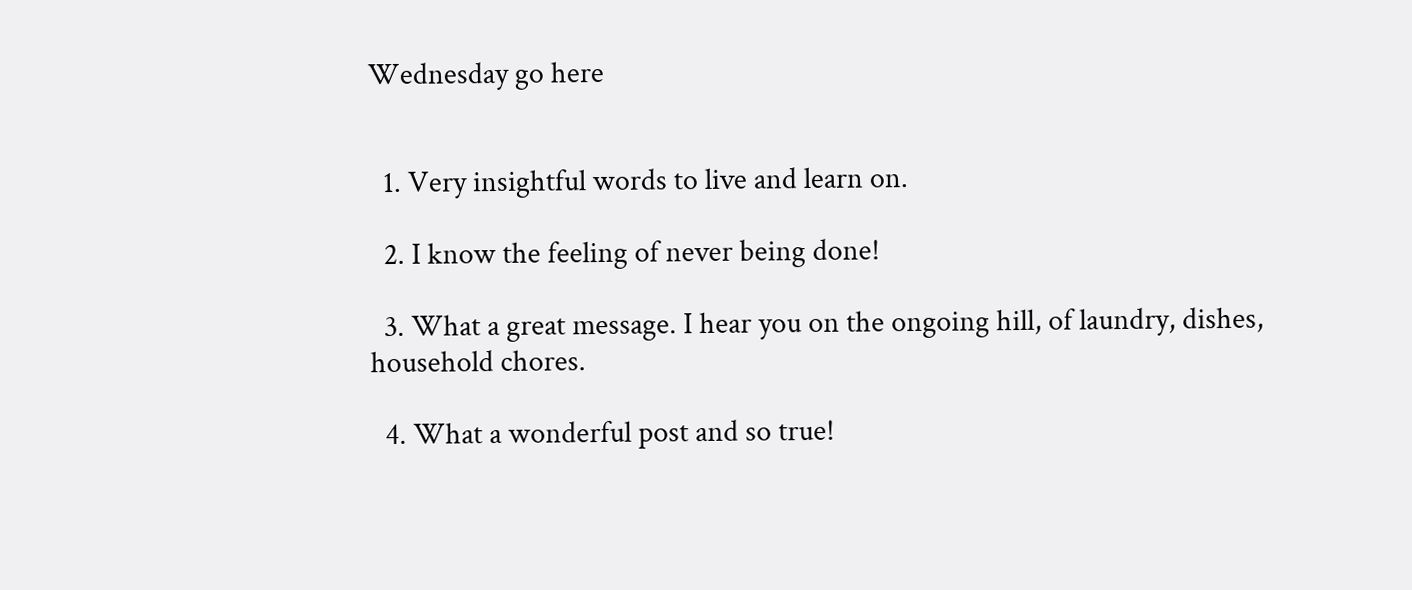Wednesday go here


  1. Very insightful words to live and learn on.

  2. I know the feeling of never being done!

  3. What a great message. I hear you on the ongoing hill, of laundry, dishes, household chores.

  4. What a wonderful post and so true!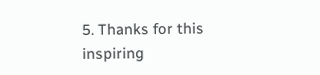5. Thanks for this inspiring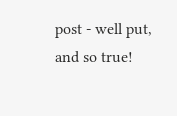post - well put, and so true!